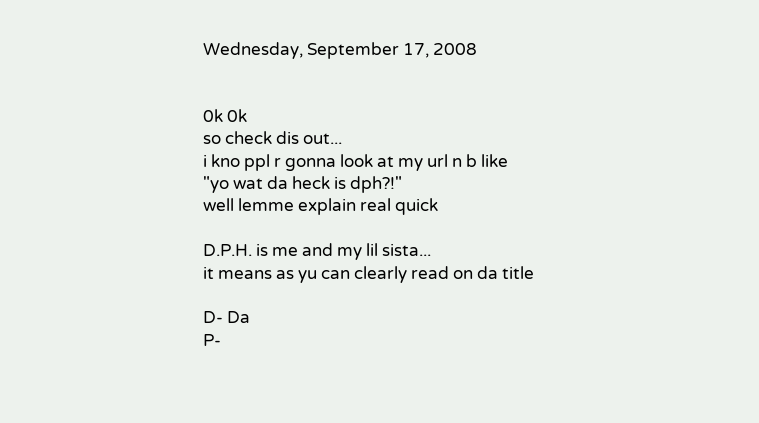Wednesday, September 17, 2008


0k 0k
so check dis out...
i kno ppl r gonna look at my url n b like
"yo wat da heck is dph?!"
well lemme explain real quick

D.P.H. is me and my lil sista...
it means as yu can clearly read on da title

D- Da
P-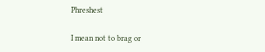Phreshest

I mean not to brag or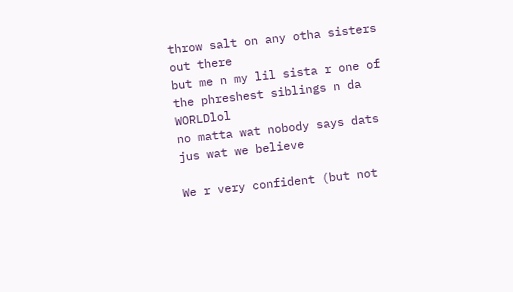throw salt on any otha sisters out there
but me n my lil sista r one of the phreshest siblings n da WORLDlol
no matta wat nobody says dats jus wat we believe

We r very confident (but not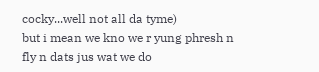cocky...well not all da tyme)
but i mean we kno we r yung phresh n fly n dats jus wat we do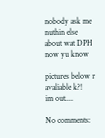nobody ask me nuthin else about wat DPH
now yu know

pictures below r avaliable k?!
im out....

No comments: